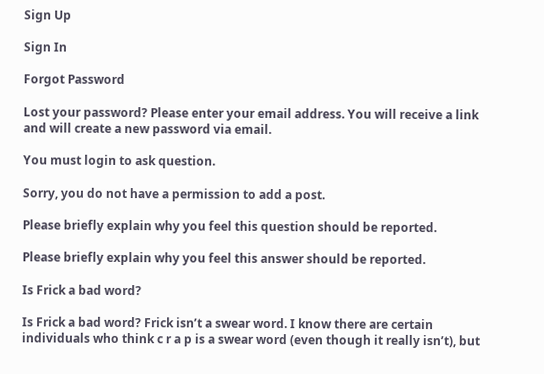Sign Up

Sign In

Forgot Password

Lost your password? Please enter your email address. You will receive a link and will create a new password via email.

You must login to ask question.

Sorry, you do not have a permission to add a post.

Please briefly explain why you feel this question should be reported.

Please briefly explain why you feel this answer should be reported.

Is Frick a bad word?

Is Frick a bad word? Frick isn’t a swear word. I know there are certain individuals who think c r a p is a swear word (even though it really isn’t), but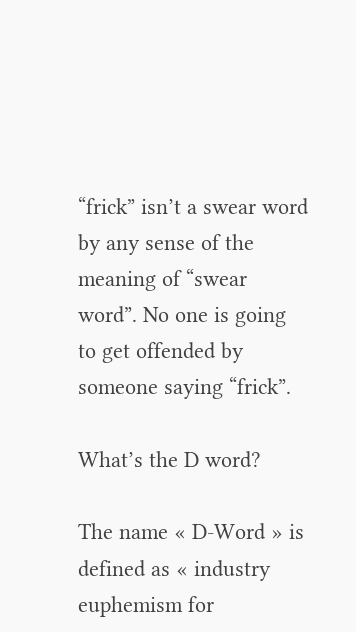“frick” isn’t a swear word by any sense of the meaning of “swear word”. No one is going to get offended by someone saying “frick”.

What’s the D word?

The name « D-Word » is defined as « industry euphemism for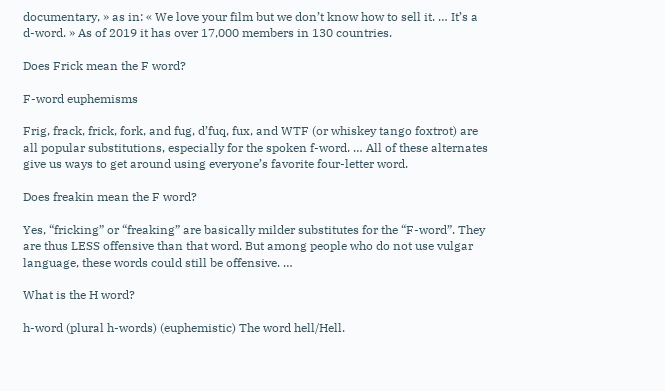documentary, » as in: « We love your film but we don’t know how to sell it. … It’s a d-word. » As of 2019 it has over 17,000 members in 130 countries.

Does Frick mean the F word?

F-word euphemisms

Frig, frack, frick, fork, and fug, d’fuq, fux, and WTF (or whiskey tango foxtrot) are all popular substitutions, especially for the spoken f-word. … All of these alternates give us ways to get around using everyone’s favorite four-letter word.

Does freakin mean the F word?

Yes, “fricking” or “freaking” are basically milder substitutes for the “F-word”. They are thus LESS offensive than that word. But among people who do not use vulgar language, these words could still be offensive. …

What is the H word?

h-word (plural h-words) (euphemistic) The word hell/Hell.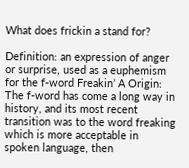What does frickin a stand for?

Definition: an expression of anger or surprise, used as a euphemism for the f-word Freakin’ A Origin: The f-word has come a long way in history, and its most recent transition was to the word freaking which is more acceptable in spoken language, then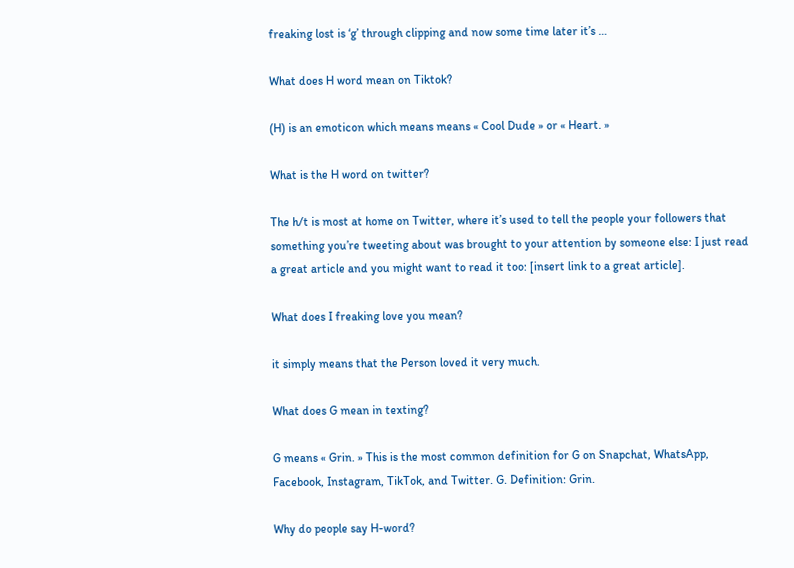freaking lost is ‘g’ through clipping and now some time later it’s …

What does H word mean on Tiktok?

(H) is an emoticon which means means « Cool Dude » or « Heart. »

What is the H word on twitter?

The h/t is most at home on Twitter, where it’s used to tell the people your followers that something you’re tweeting about was brought to your attention by someone else: I just read a great article and you might want to read it too: [insert link to a great article].

What does I freaking love you mean?

it simply means that the Person loved it very much.

What does G mean in texting?

G means « Grin. » This is the most common definition for G on Snapchat, WhatsApp, Facebook, Instagram, TikTok, and Twitter. G. Definition: Grin.

Why do people say H-word?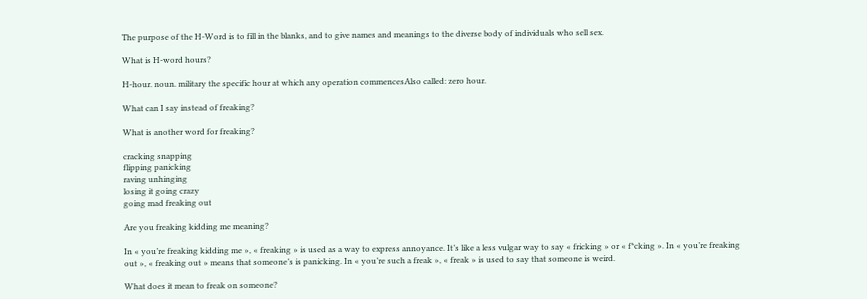The purpose of the H-Word is to fill in the blanks, and to give names and meanings to the diverse body of individuals who sell sex.

What is H-word hours?

H-hour. noun. military the specific hour at which any operation commencesAlso called: zero hour.

What can I say instead of freaking?

What is another word for freaking?

cracking snapping
flipping panicking
raving unhinging
losing it going crazy
going mad freaking out

Are you freaking kidding me meaning?

In « you’re freaking kidding me », « freaking » is used as a way to express annoyance. It’s like a less vulgar way to say « fricking » or « f*cking ». In « you’re freaking out », « freaking out » means that someone’s is panicking. In « you’re such a freak », « freak » is used to say that someone is weird.

What does it mean to freak on someone?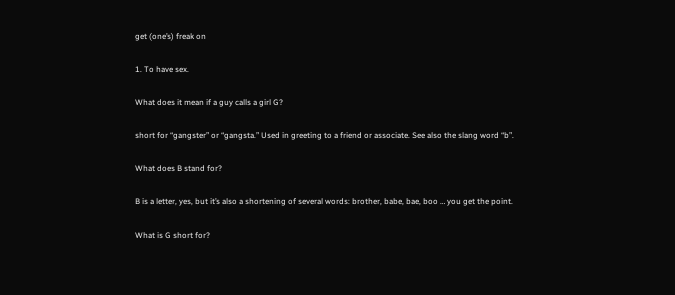get (one’s) freak on

1. To have sex.

What does it mean if a guy calls a girl G?

short for “gangster” or “gangsta.” Used in greeting to a friend or associate. See also the slang word “b”.

What does B stand for?

B is a letter, yes, but it’s also a shortening of several words: brother, babe, bae, boo … you get the point.

What is G short for?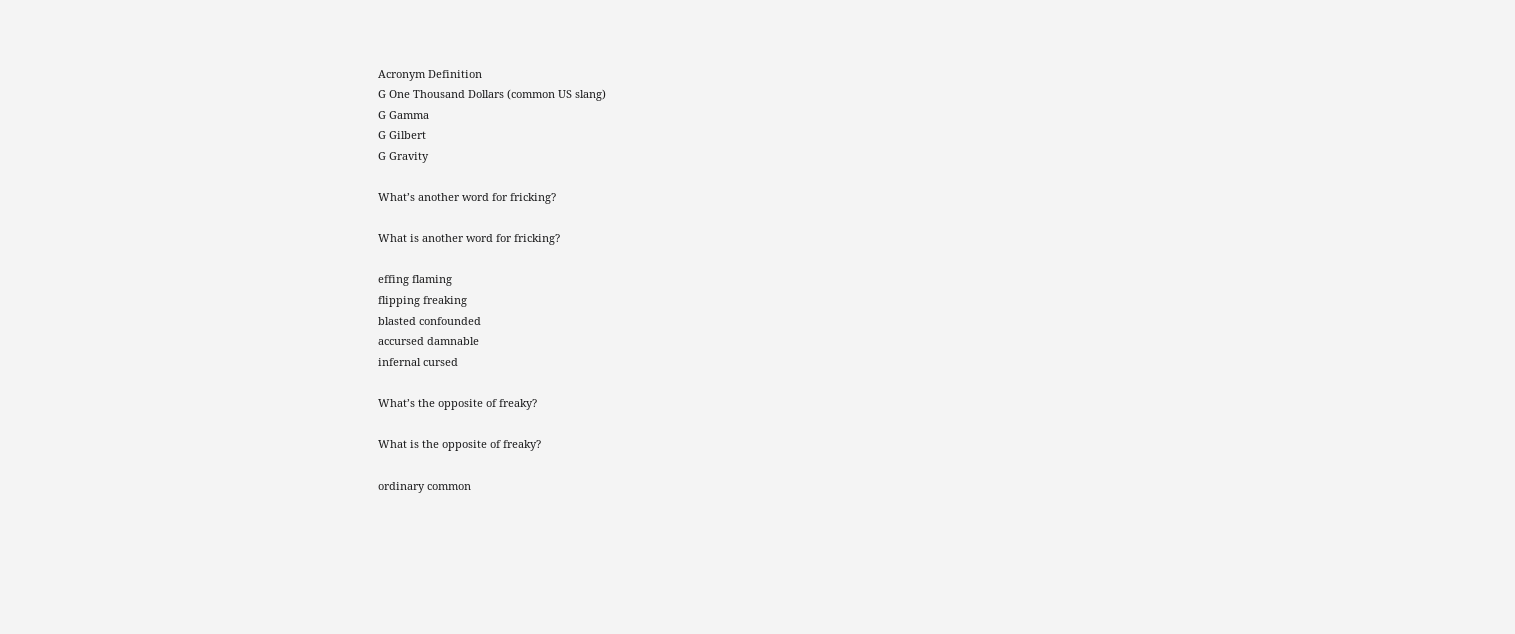Acronym Definition
G One Thousand Dollars (common US slang)
G Gamma
G Gilbert
G Gravity

What’s another word for fricking?

What is another word for fricking?

effing flaming
flipping freaking
blasted confounded
accursed damnable
infernal cursed

What’s the opposite of freaky?

What is the opposite of freaky?

ordinary common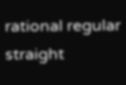rational regular
straight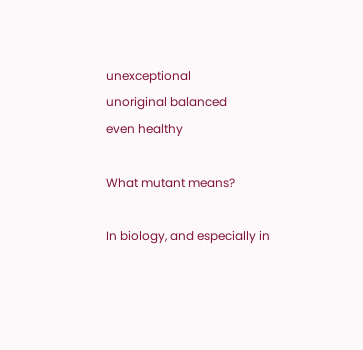unexceptional
unoriginal balanced
even healthy

What mutant means?

In biology, and especially in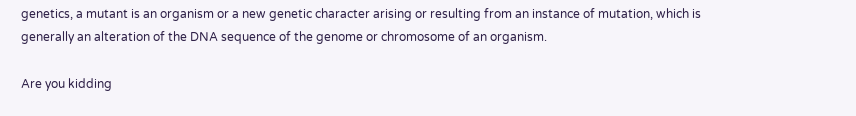genetics, a mutant is an organism or a new genetic character arising or resulting from an instance of mutation, which is generally an alteration of the DNA sequence of the genome or chromosome of an organism.

Are you kidding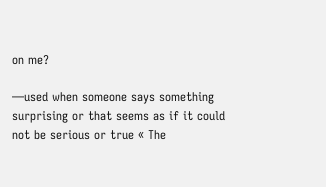on me?

—used when someone says something surprising or that seems as if it could not be serious or true « The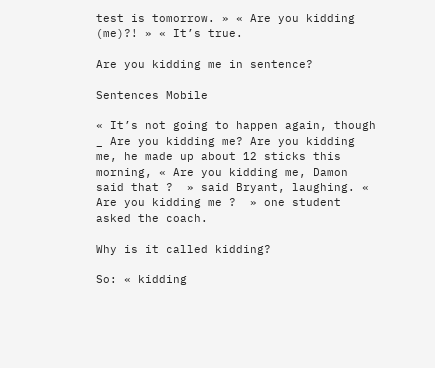test is tomorrow. » « Are you kidding (me)?! » « It’s true.

Are you kidding me in sentence?

Sentences Mobile

« It’s not going to happen again, though _ Are you kidding me? Are you kidding me, he made up about 12 sticks this morning, « Are you kidding me, Damon said that ?  » said Bryant, laughing. « Are you kidding me ?  » one student asked the coach.

Why is it called kidding?

So: « kidding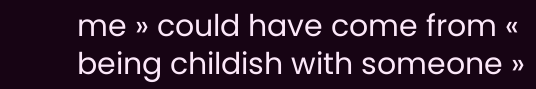me » could have come from « being childish with someone »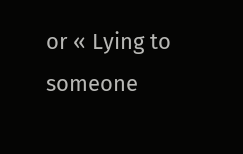or « Lying to someone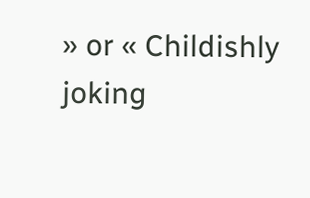» or « Childishly joking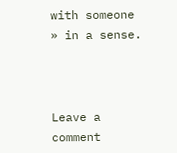with someone » in a sense.



Leave a comment